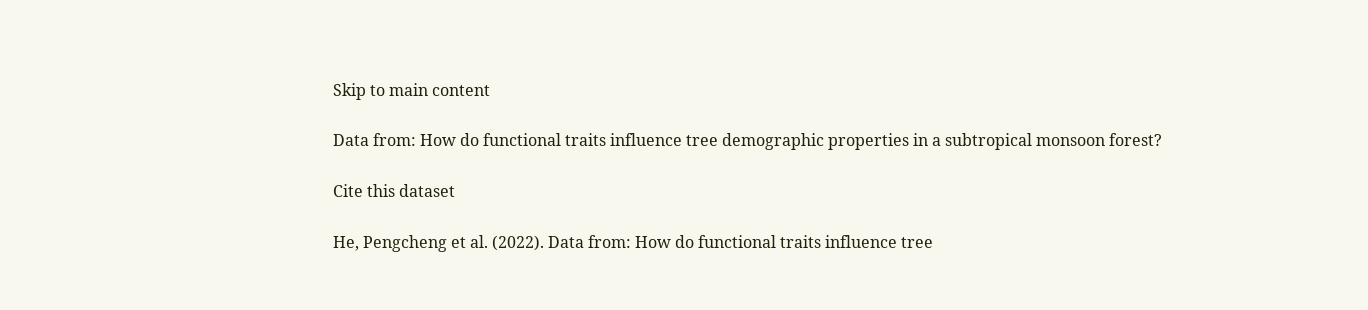Skip to main content

Data from: How do functional traits influence tree demographic properties in a subtropical monsoon forest?

Cite this dataset

He, Pengcheng et al. (2022). Data from: How do functional traits influence tree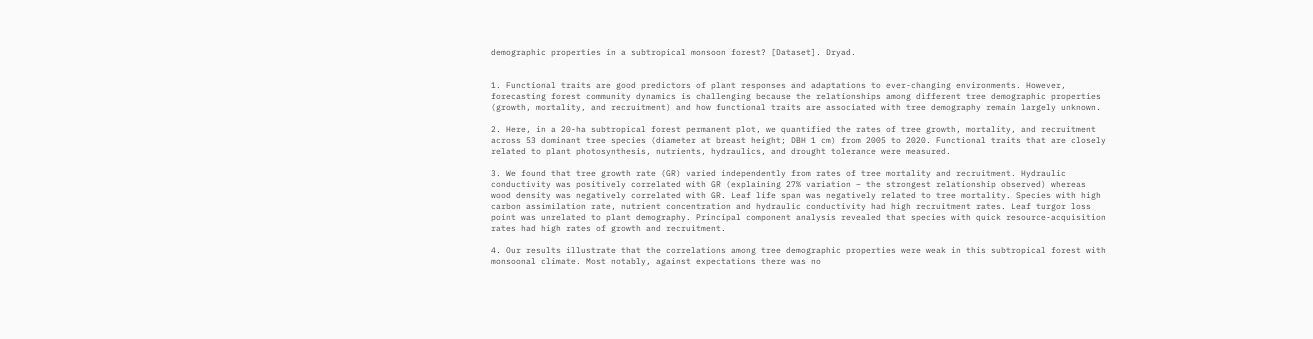demographic properties in a subtropical monsoon forest? [Dataset]. Dryad.


1. Functional traits are good predictors of plant responses and adaptations to ever-changing environments. However, forecasting forest community dynamics is challenging because the relationships among different tree demographic properties (growth, mortality, and recruitment) and how functional traits are associated with tree demography remain largely unknown.

2. Here, in a 20-ha subtropical forest permanent plot, we quantified the rates of tree growth, mortality, and recruitment across 53 dominant tree species (diameter at breast height; DBH 1 cm) from 2005 to 2020. Functional traits that are closely related to plant photosynthesis, nutrients, hydraulics, and drought tolerance were measured.

3. We found that tree growth rate (GR) varied independently from rates of tree mortality and recruitment. Hydraulic conductivity was positively correlated with GR (explaining 27% variation – the strongest relationship observed) whereas wood density was negatively correlated with GR. Leaf life span was negatively related to tree mortality. Species with high carbon assimilation rate, nutrient concentration and hydraulic conductivity had high recruitment rates. Leaf turgor loss point was unrelated to plant demography. Principal component analysis revealed that species with quick resource-acquisition rates had high rates of growth and recruitment.

4. Our results illustrate that the correlations among tree demographic properties were weak in this subtropical forest with monsoonal climate. Most notably, against expectations there was no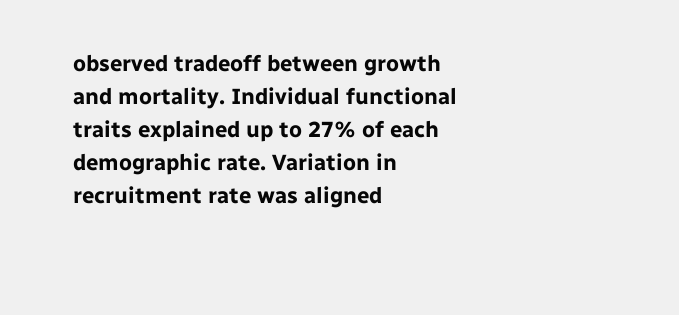observed tradeoff between growth and mortality. Individual functional traits explained up to 27% of each demographic rate. Variation in recruitment rate was aligned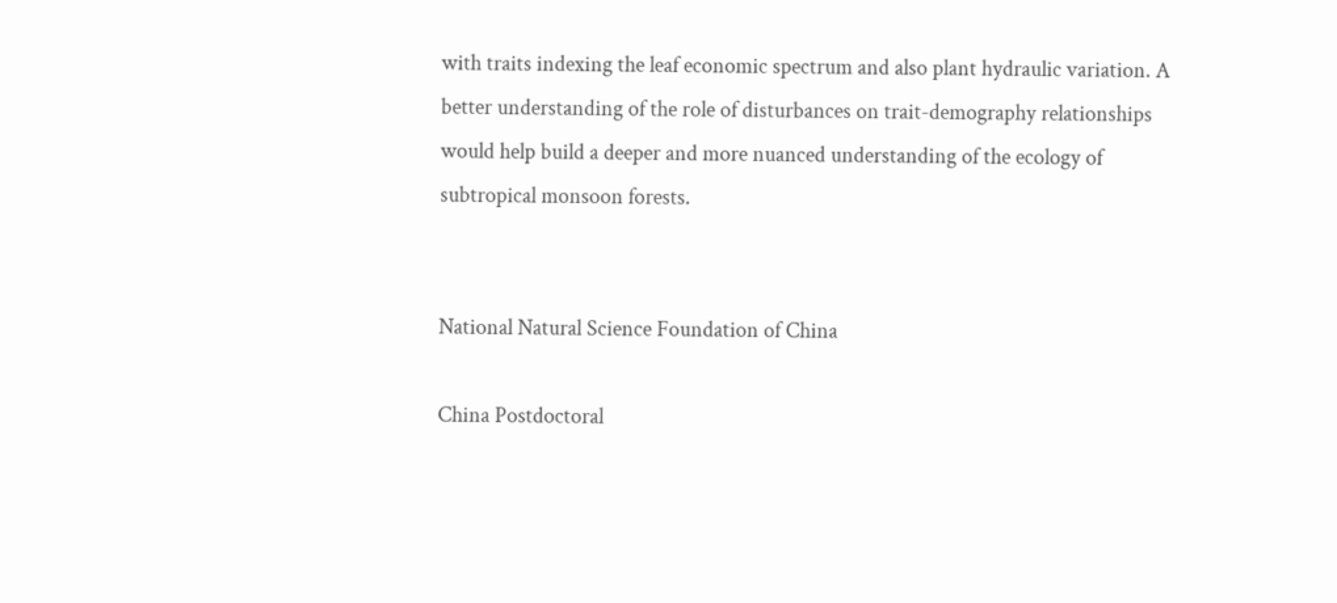with traits indexing the leaf economic spectrum and also plant hydraulic variation. A better understanding of the role of disturbances on trait-demography relationships would help build a deeper and more nuanced understanding of the ecology of subtropical monsoon forests.


National Natural Science Foundation of China

China Postdoctoral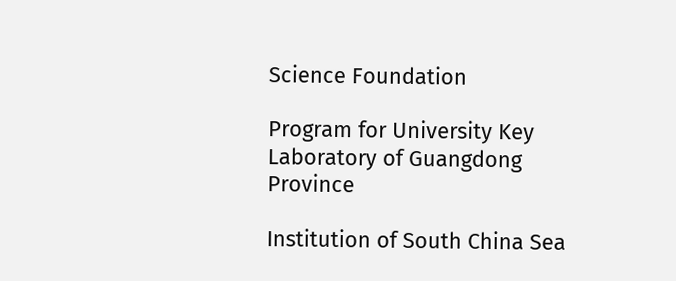Science Foundation

Program for University Key Laboratory of Guangdong Province

Institution of South China Sea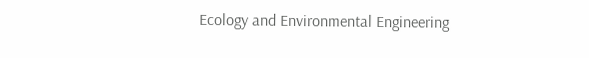Ecology and Environmental Engineering